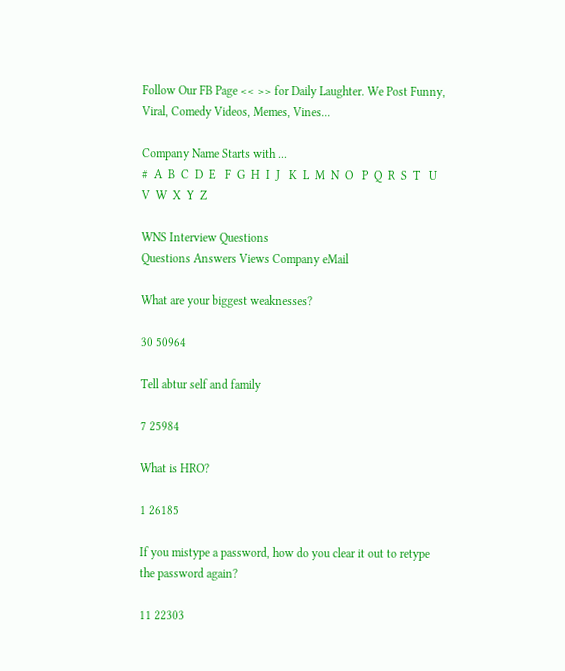Follow Our FB Page << >> for Daily Laughter. We Post Funny, Viral, Comedy Videos, Memes, Vines...

Company Name Starts with ...
#  A  B  C  D  E   F  G  H  I  J   K  L  M  N  O   P  Q  R  S  T   U  V  W  X  Y  Z

WNS Interview Questions
Questions Answers Views Company eMail

What are your biggest weaknesses?

30 50964

Tell abtur self and family

7 25984

What is HRO?

1 26185

If you mistype a password, how do you clear it out to retype the password again?

11 22303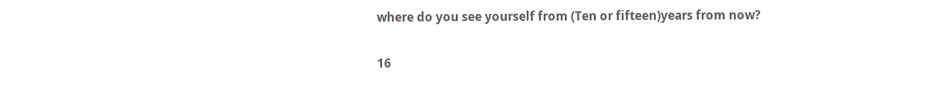where do you see yourself from (Ten or fifteen)years from now?

16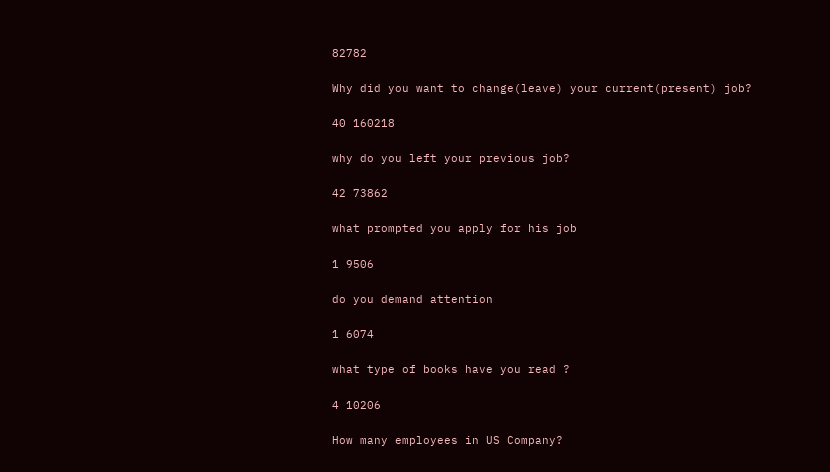82782

Why did you want to change(leave) your current(present) job?

40 160218

why do you left your previous job?

42 73862

what prompted you apply for his job

1 9506

do you demand attention

1 6074

what type of books have you read ?

4 10206

How many employees in US Company?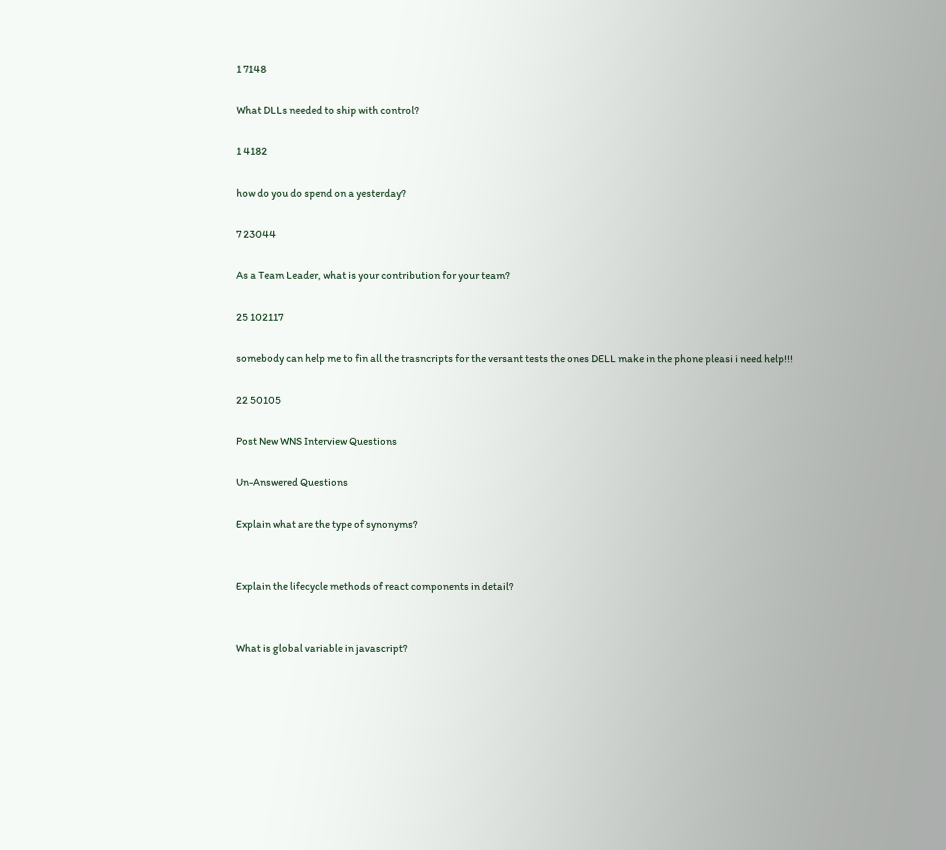1 7148

What DLLs needed to ship with control?

1 4182

how do you do spend on a yesterday?

7 23044

As a Team Leader, what is your contribution for your team?

25 102117

somebody can help me to fin all the trasncripts for the versant tests the ones DELL make in the phone pleasi i need help!!!

22 50105

Post New WNS Interview Questions

Un-Answered Questions

Explain what are the type of synonyms?


Explain the lifecycle methods of react components in detail?


What is global variable in javascript?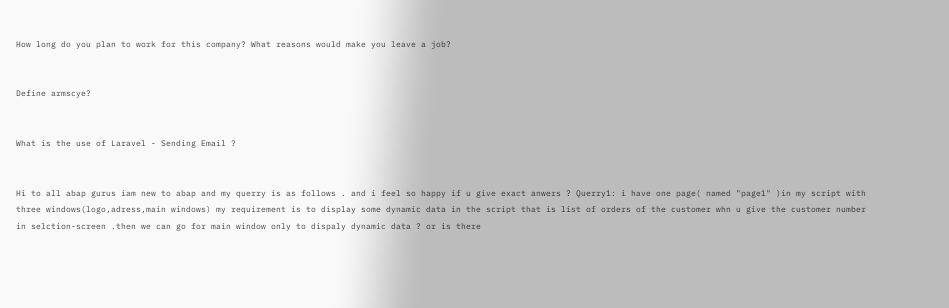How long do you plan to work for this company? What reasons would make you leave a job?


Define armscye?


What is the use of Laravel - Sending Email ?


Hi to all abap gurus iam new to abap and my querry is as follows . and i feel so happy if u give exact anwers ? Querry1: i have one page( named "page1" )in my script with three windows(logo,adress,main windows) my requirement is to display some dynamic data in the script that is list of orders of the customer whn u give the customer number in selction-screen .then we can go for main window only to dispaly dynamic data ? or is there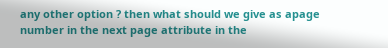any other option ? then what should we give as apage number in the next page attribute in the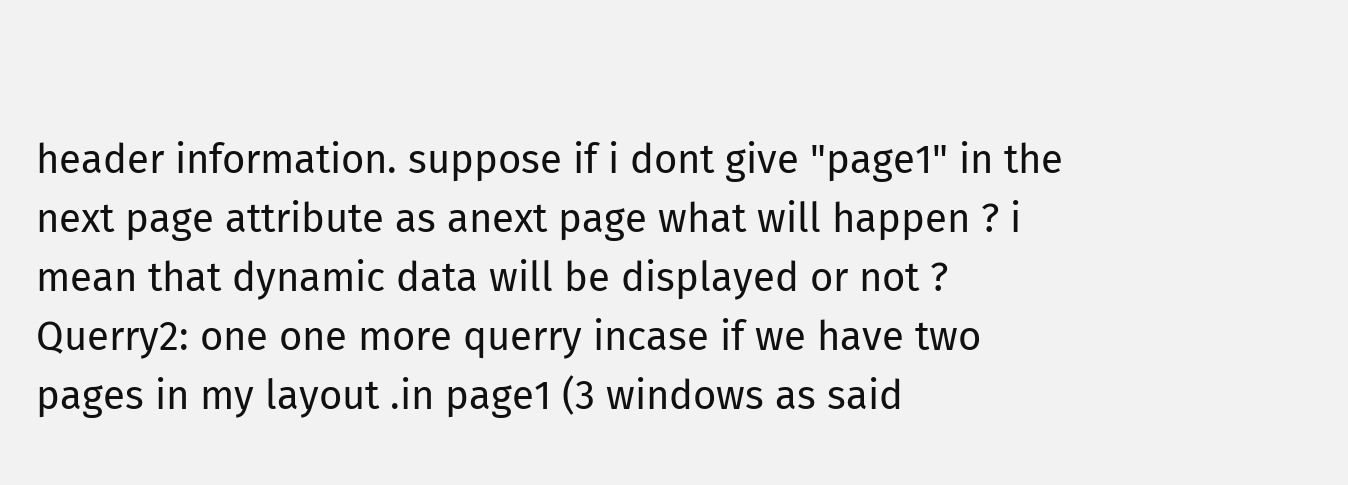header information. suppose if i dont give "page1" in the next page attribute as anext page what will happen ? i mean that dynamic data will be displayed or not ? Querry2: one one more querry incase if we have two pages in my layout .in page1 (3 windows as said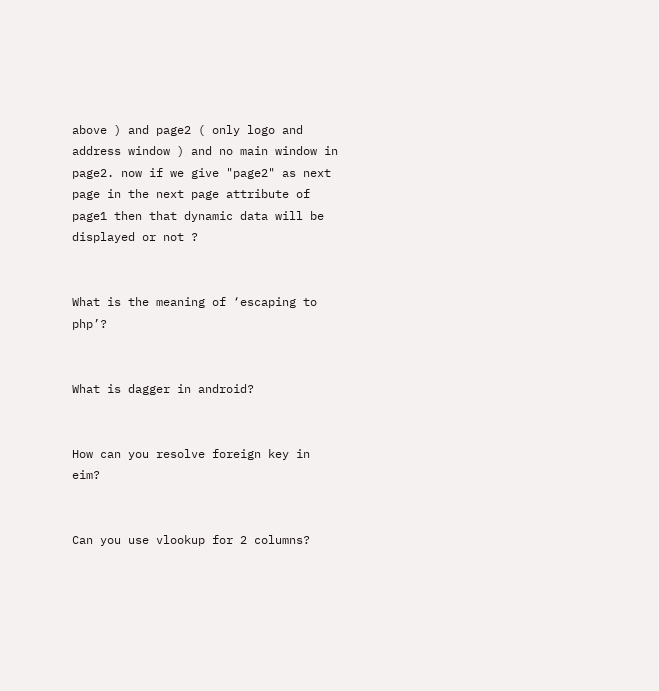above ) and page2 ( only logo and address window ) and no main window in page2. now if we give "page2" as next page in the next page attribute of page1 then that dynamic data will be displayed or not ?


What is the meaning of ‘escaping to php’?


What is dagger in android?


How can you resolve foreign key in eim?


Can you use vlookup for 2 columns?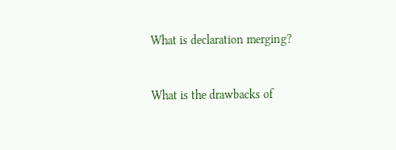What is declaration merging?


What is the drawbacks of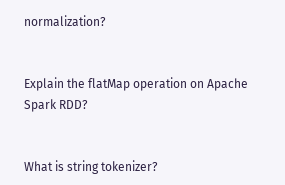normalization?


Explain the flatMap operation on Apache Spark RDD?


What is string tokenizer?